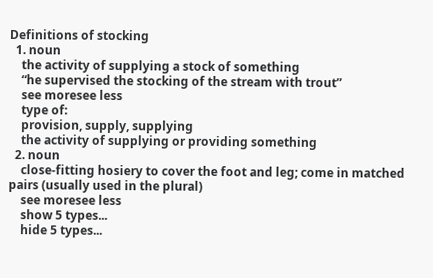Definitions of stocking
  1. noun
    the activity of supplying a stock of something
    “he supervised the stocking of the stream with trout”
    see moresee less
    type of:
    provision, supply, supplying
    the activity of supplying or providing something
  2. noun
    close-fitting hosiery to cover the foot and leg; come in matched pairs (usually used in the plural)
    see moresee less
    show 5 types...
    hide 5 types...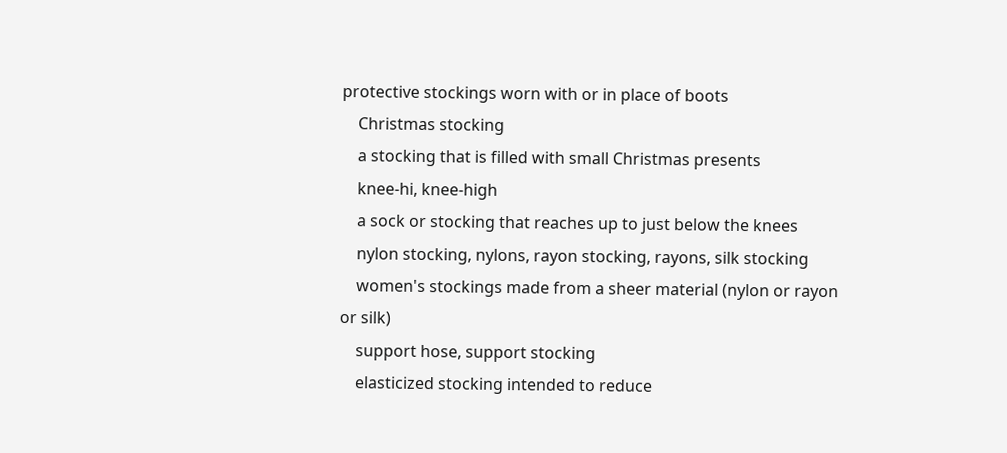protective stockings worn with or in place of boots
    Christmas stocking
    a stocking that is filled with small Christmas presents
    knee-hi, knee-high
    a sock or stocking that reaches up to just below the knees
    nylon stocking, nylons, rayon stocking, rayons, silk stocking
    women's stockings made from a sheer material (nylon or rayon or silk)
    support hose, support stocking
    elasticized stocking intended to reduce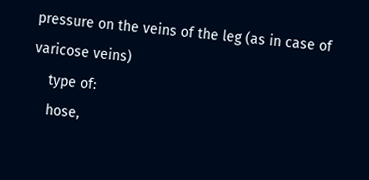pressure on the veins of the leg (as in case of varicose veins)
    type of:
    hose,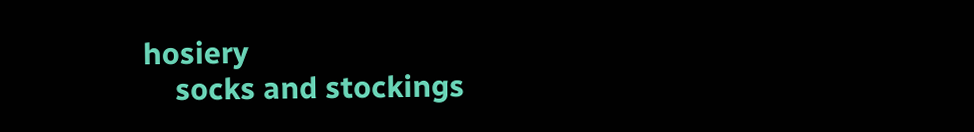hosiery
    socks and stockings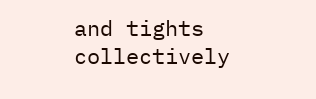and tights collectively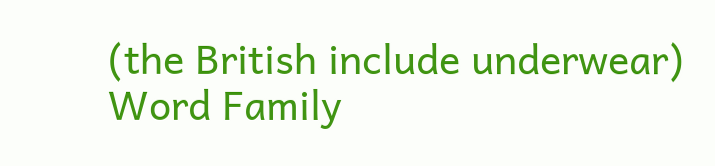(the British include underwear)
Word Family